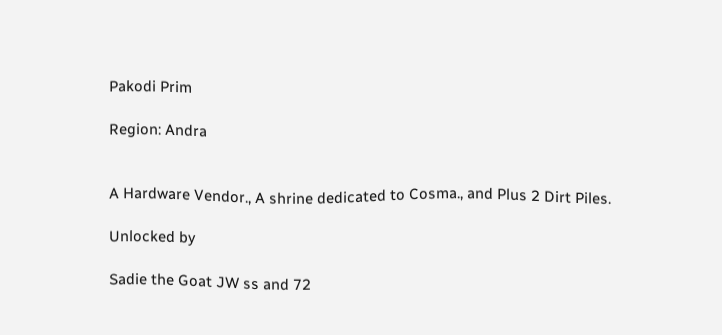Pakodi Prim

Region: Andra


A Hardware Vendor., A shrine dedicated to Cosma., and Plus 2 Dirt Piles.

Unlocked by

Sadie the Goat JW ss and 72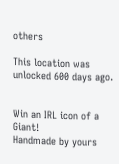others

This location was unlocked 600 days ago.


Win an IRL icon of a Giant!
Handmade by yours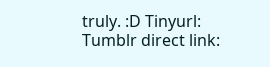truly. :D Tinyurl: Tumblr direct link: